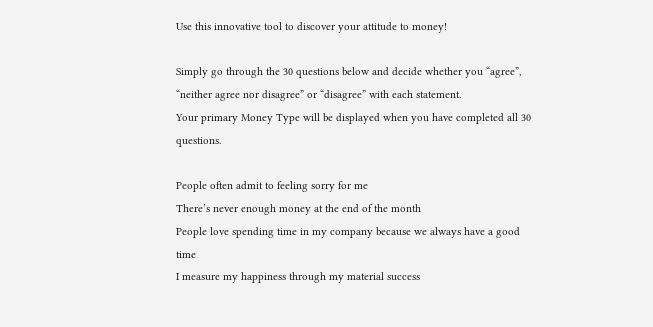Use this innovative tool to discover your attitude to money!

Simply go through the 30 questions below and decide whether you “agree”, “neither agree nor disagree” or “disagree” with each statement.
Your primary Money Type will be displayed when you have completed all 30 questions.

People often admit to feeling sorry for me
There’s never enough money at the end of the month
People love spending time in my company because we always have a good time
I measure my happiness through my material success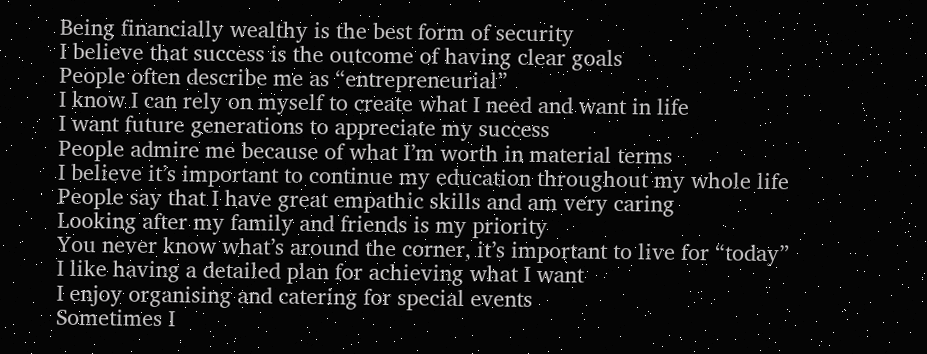Being financially wealthy is the best form of security
I believe that success is the outcome of having clear goals
People often describe me as “entrepreneurial”
I know I can rely on myself to create what I need and want in life
I want future generations to appreciate my success
People admire me because of what I’m worth in material terms
I believe it’s important to continue my education throughout my whole life
People say that I have great empathic skills and am very caring
Looking after my family and friends is my priority
You never know what’s around the corner, it’s important to live for “today”
I like having a detailed plan for achieving what I want
I enjoy organising and catering for special events
Sometimes I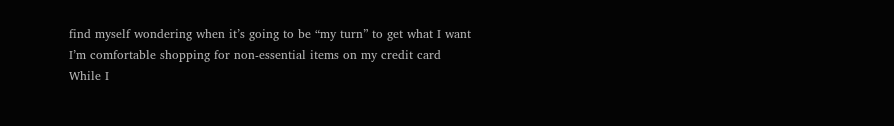find myself wondering when it’s going to be “my turn” to get what I want
I’m comfortable shopping for non-essential items on my credit card
While I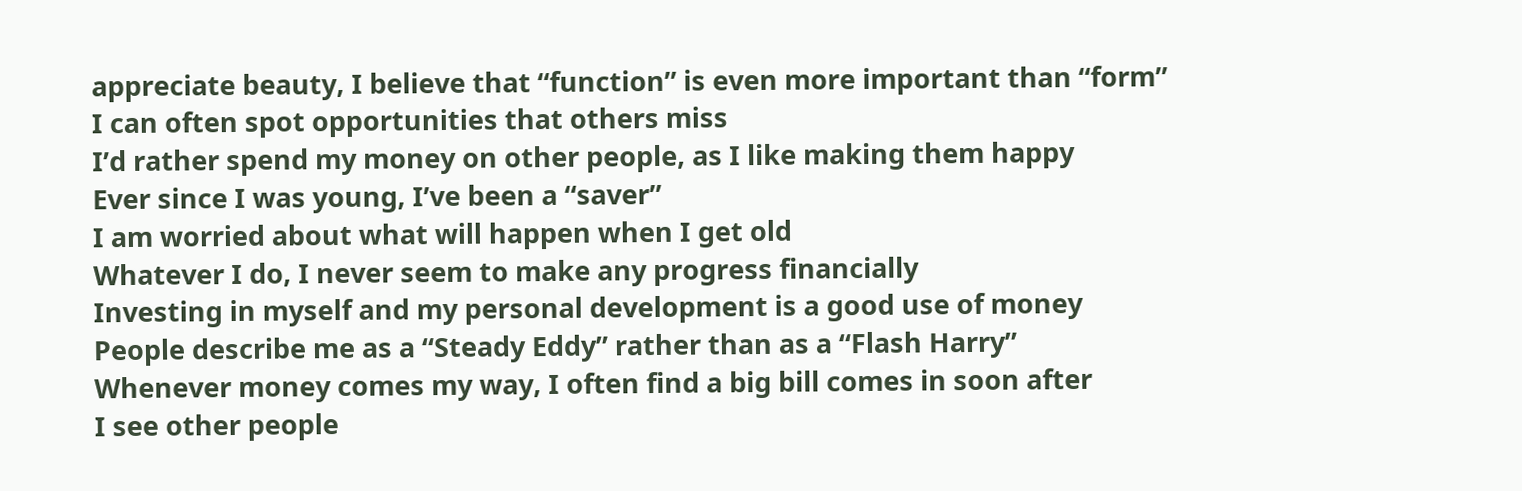appreciate beauty, I believe that “function” is even more important than “form”
I can often spot opportunities that others miss
I’d rather spend my money on other people, as I like making them happy
Ever since I was young, I’ve been a “saver”
I am worried about what will happen when I get old
Whatever I do, I never seem to make any progress financially
Investing in myself and my personal development is a good use of money
People describe me as a “Steady Eddy” rather than as a “Flash Harry”
Whenever money comes my way, I often find a big bill comes in soon after
I see other people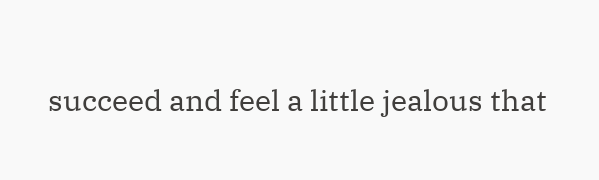succeed and feel a little jealous that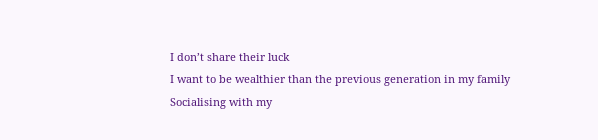I don’t share their luck
I want to be wealthier than the previous generation in my family
Socialising with my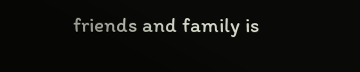friends and family is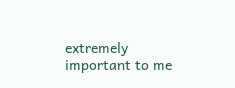extremely important to me